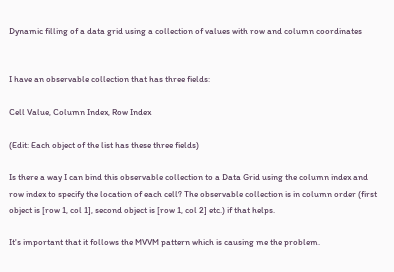Dynamic filling of a data grid using a collection of values with row and column coordinates


I have an observable collection that has three fields:

Cell Value, Column Index, Row Index

(Edit: Each object of the list has these three fields)

Is there a way I can bind this observable collection to a Data Grid using the column index and row index to specify the location of each cell? The observable collection is in column order (first object is [row 1, col 1], second object is [row 1, col 2] etc.) if that helps.

It's important that it follows the MVVM pattern which is causing me the problem.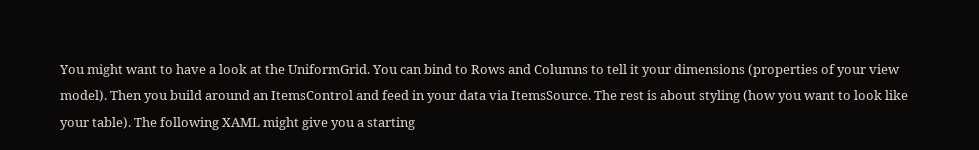You might want to have a look at the UniformGrid. You can bind to Rows and Columns to tell it your dimensions (properties of your view model). Then you build around an ItemsControl and feed in your data via ItemsSource. The rest is about styling (how you want to look like your table). The following XAML might give you a starting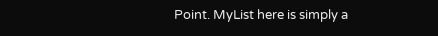Point. MyList here is simply a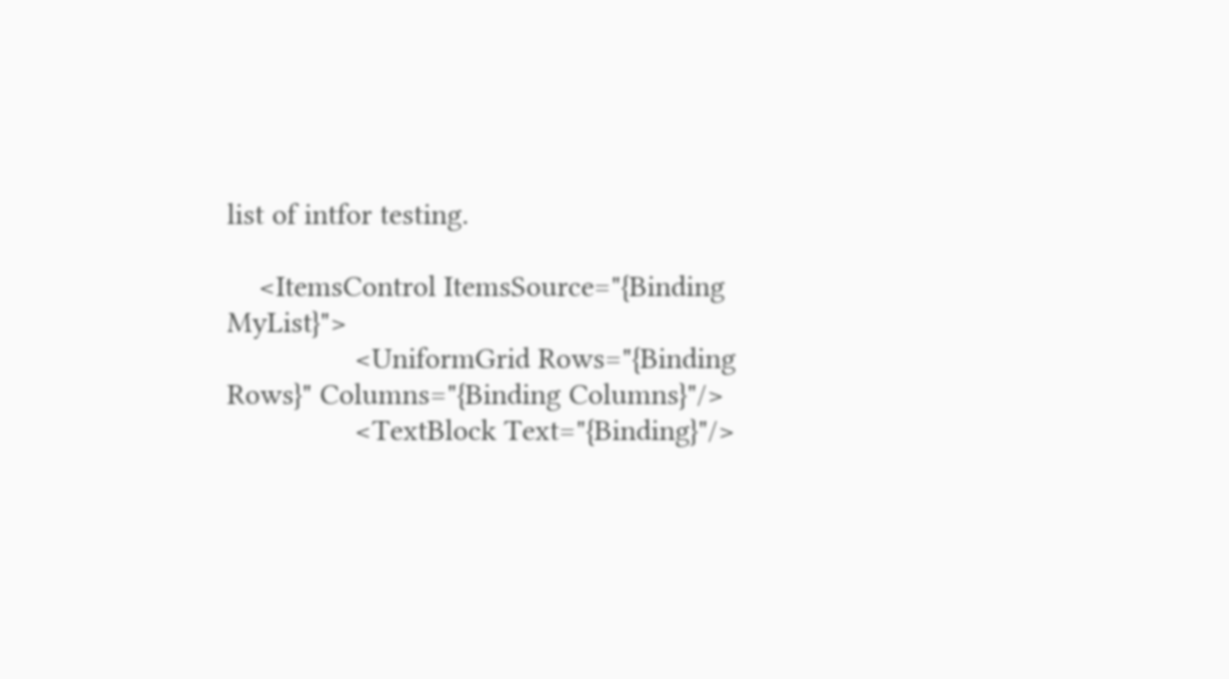list of intfor testing.

    <ItemsControl ItemsSource="{Binding MyList}">
                <UniformGrid Rows="{Binding Rows}" Columns="{Binding Columns}"/>
                <TextBlock Text="{Binding}"/>